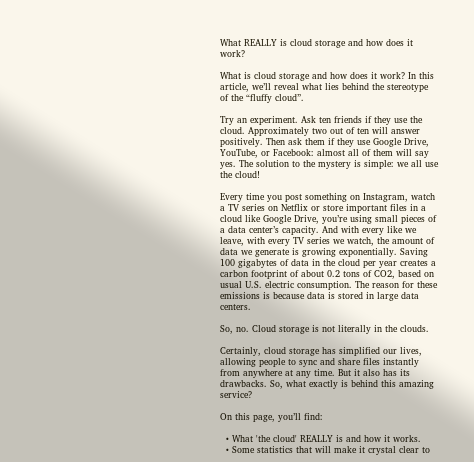What REALLY is cloud storage and how does it work?

What is cloud storage and how does it work? In this article, we’ll reveal what lies behind the stereotype of the “fluffy cloud”.

Try an experiment. Ask ten friends if they use the cloud. Approximately two out of ten will answer positively. Then ask them if they use Google Drive, YouTube, or Facebook: almost all of them will say yes. The solution to the mystery is simple: we all use the cloud!

Every time you post something on Instagram, watch a TV series on Netflix or store important files in a cloud like Google Drive, you’re using small pieces of a data center’s capacity. And with every like we leave, with every TV series we watch, the amount of data we generate is growing exponentially. Saving 100 gigabytes of data in the cloud per year creates a carbon footprint of about 0.2 tons of CO2, based on usual U.S. electric consumption. The reason for these emissions is because data is stored in large data centers.

So, no. Cloud storage is not literally in the clouds.

Certainly, cloud storage has simplified our lives, allowing people to sync and share files instantly from anywhere at any time. But it also has its drawbacks. So, what exactly is behind this amazing service?

On this page, you’ll find:

  • What 'the cloud' REALLY is and how it works.
  • Some statistics that will make it crystal clear to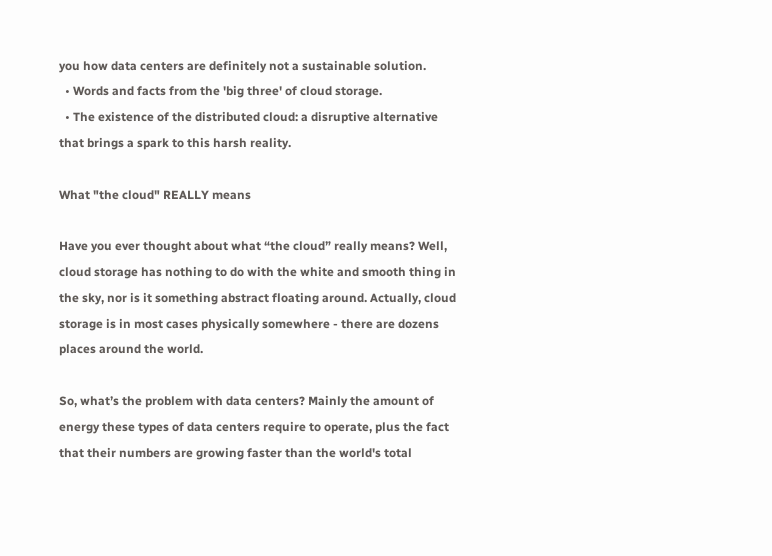you how data centers are definitely not a sustainable solution.
  • Words and facts from the 'big three' of cloud storage.
  • The existence of the distributed cloud: a disruptive alternative that brings a spark to this harsh reality.

What "the cloud" REALLY means

Have you ever thought about what “the cloud” really means? Well, cloud storage has nothing to do with the white and smooth thing in the sky, nor is it something abstract floating around. Actually, cloud storage is in most cases physically somewhere - there are dozens places around the world.

So, what’s the problem with data centers? Mainly the amount of energy these types of data centers require to operate, plus the fact that their numbers are growing faster than the world's total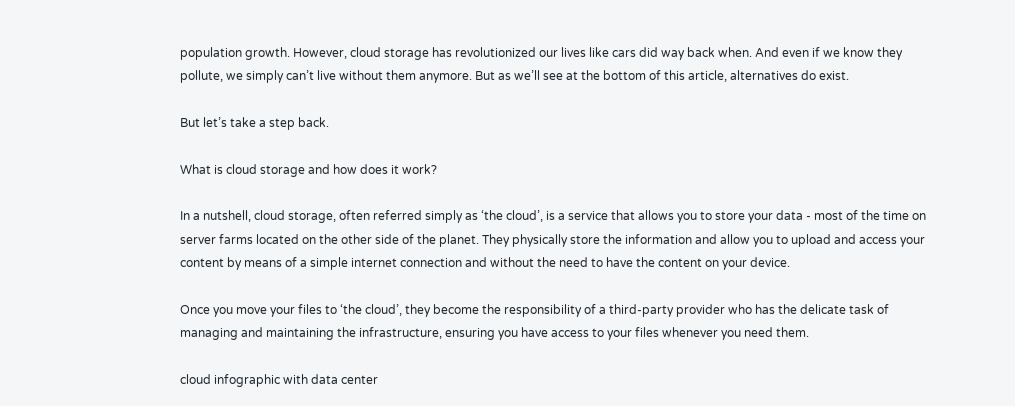population growth. However, cloud storage has revolutionized our lives like cars did way back when. And even if we know they pollute, we simply can’t live without them anymore. But as we’ll see at the bottom of this article, alternatives do exist.

But let’s take a step back.

What is cloud storage and how does it work?

In a nutshell, cloud storage, often referred simply as ‘the cloud’, is a service that allows you to store your data - most of the time on server farms located on the other side of the planet. They physically store the information and allow you to upload and access your content by means of a simple internet connection and without the need to have the content on your device.

Once you move your files to ‘the cloud’, they become the responsibility of a third-party provider who has the delicate task of managing and maintaining the infrastructure, ensuring you have access to your files whenever you need them.

cloud infographic with data center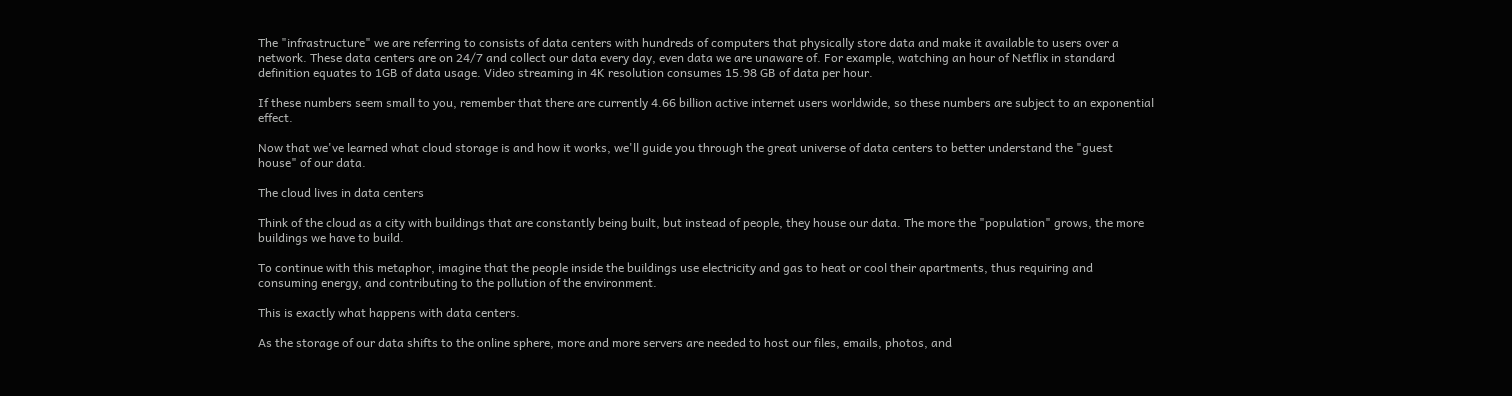The "infrastructure" we are referring to consists of data centers with hundreds of computers that physically store data and make it available to users over a network. These data centers are on 24/7 and collect our data every day, even data we are unaware of. For example, watching an hour of Netflix in standard definition equates to 1GB of data usage. Video streaming in 4K resolution consumes 15.98 GB of data per hour.

If these numbers seem small to you, remember that there are currently 4.66 billion active internet users worldwide, so these numbers are subject to an exponential effect.

Now that we've learned what cloud storage is and how it works, we'll guide you through the great universe of data centers to better understand the "guest house" of our data.

The cloud lives in data centers

Think of the cloud as a city with buildings that are constantly being built, but instead of people, they house our data. The more the "population" grows, the more buildings we have to build.

To continue with this metaphor, imagine that the people inside the buildings use electricity and gas to heat or cool their apartments, thus requiring and consuming energy, and contributing to the pollution of the environment.

This is exactly what happens with data centers.

As the storage of our data shifts to the online sphere, more and more servers are needed to host our files, emails, photos, and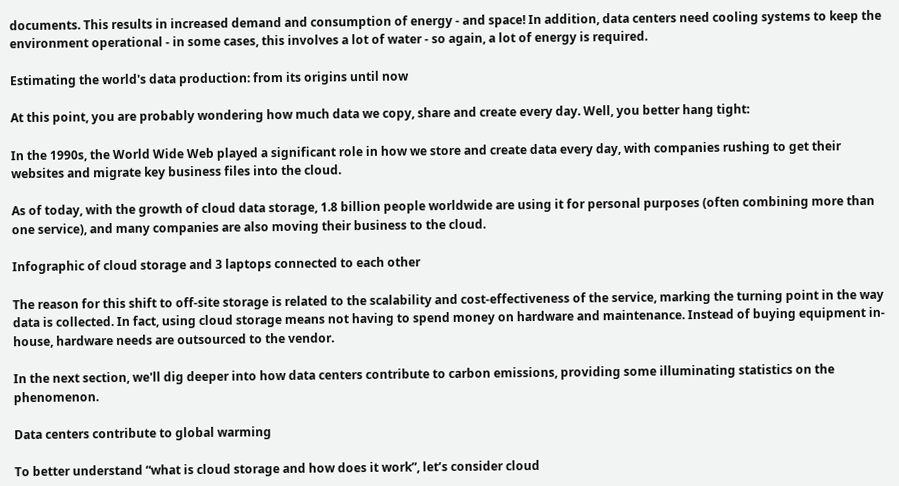documents. This results in increased demand and consumption of energy - and space! In addition, data centers need cooling systems to keep the environment operational - in some cases, this involves a lot of water - so again, a lot of energy is required.

Estimating the world's data production: from its origins until now

At this point, you are probably wondering how much data we copy, share and create every day. Well, you better hang tight:

In the 1990s, the World Wide Web played a significant role in how we store and create data every day, with companies rushing to get their websites and migrate key business files into the cloud.

As of today, with the growth of cloud data storage, 1.8 billion people worldwide are using it for personal purposes (often combining more than one service), and many companies are also moving their business to the cloud.

Infographic of cloud storage and 3 laptops connected to each other

The reason for this shift to off-site storage is related to the scalability and cost-effectiveness of the service, marking the turning point in the way data is collected. In fact, using cloud storage means not having to spend money on hardware and maintenance. Instead of buying equipment in-house, hardware needs are outsourced to the vendor.

In the next section, we'll dig deeper into how data centers contribute to carbon emissions, providing some illuminating statistics on the phenomenon.

Data centers contribute to global warming

To better understand “what is cloud storage and how does it work”, let’s consider cloud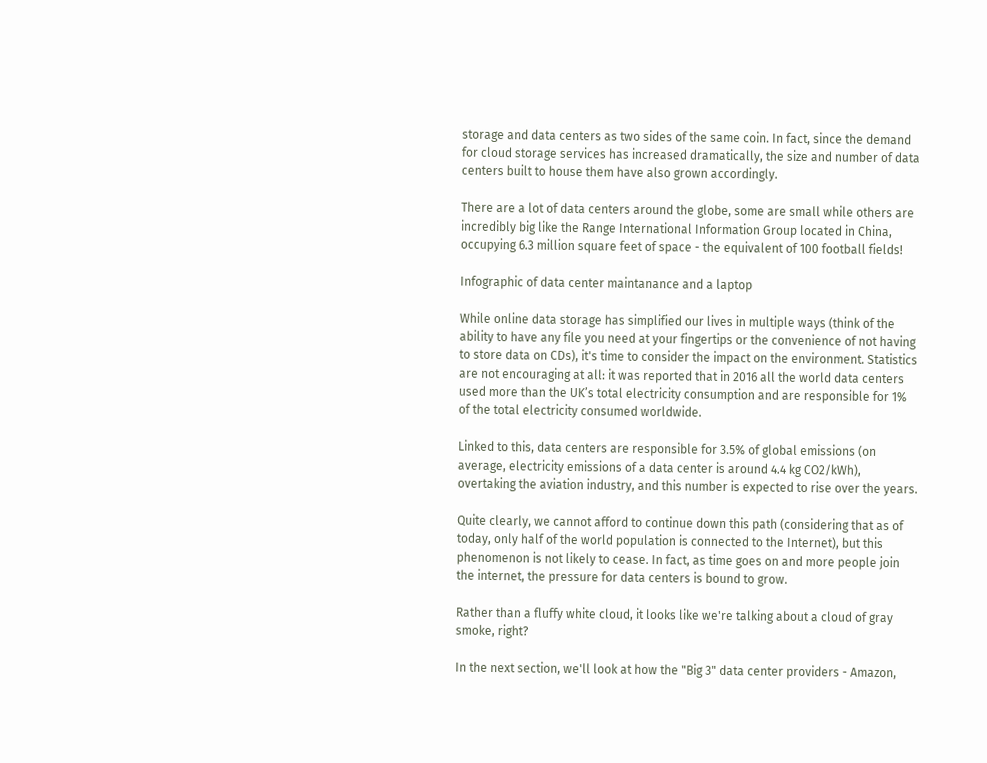storage and data centers as two sides of the same coin. In fact, since the demand for cloud storage services has increased dramatically, the size and number of data centers built to house them have also grown accordingly.

There are a lot of data centers around the globe, some are small while others are incredibly big like the Range International Information Group located in China, occupying 6.3 million square feet of space - the equivalent of 100 football fields!

Infographic of data center maintanance and a laptop

While online data storage has simplified our lives in multiple ways (think of the ability to have any file you need at your fingertips or the convenience of not having to store data on CDs), it's time to consider the impact on the environment. Statistics are not encouraging at all: it was reported that in 2016 all the world data centers used more than the UK’s total electricity consumption and are responsible for 1% of the total electricity consumed worldwide.

Linked to this, data centers are responsible for 3.5% of global emissions (on average, electricity emissions of a data center is around 4.4 kg CO2/kWh), overtaking the aviation industry, and this number is expected to rise over the years.

Quite clearly, we cannot afford to continue down this path (considering that as of today, only half of the world population is connected to the Internet), but this phenomenon is not likely to cease. In fact, as time goes on and more people join the internet, the pressure for data centers is bound to grow.

Rather than a fluffy white cloud, it looks like we're talking about a cloud of gray smoke, right?

In the next section, we'll look at how the "Big 3" data center providers - Amazon,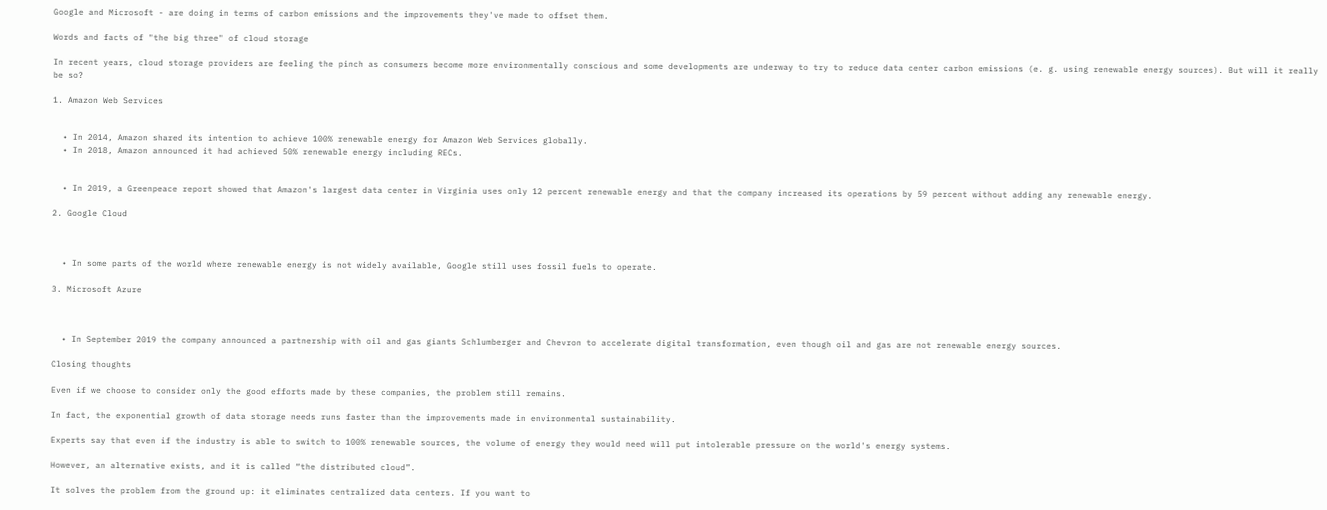Google and Microsoft - are doing in terms of carbon emissions and the improvements they've made to offset them.

Words and facts of "the big three" of cloud storage

In recent years, cloud storage providers are feeling the pinch as consumers become more environmentally conscious and some developments are underway to try to reduce data center carbon emissions (e. g. using renewable energy sources). But will it really be so?

1. Amazon Web Services


  • In 2014, Amazon shared its intention to achieve 100% renewable energy for Amazon Web Services globally.
  • In 2018, Amazon announced it had achieved 50% renewable energy including RECs.


  • In 2019, a Greenpeace report showed that Amazon's largest data center in Virginia uses only 12 percent renewable energy and that the company increased its operations by 59 percent without adding any renewable energy.

2. Google Cloud



  • In some parts of the world where renewable energy is not widely available, Google still uses fossil fuels to operate.

3. Microsoft Azure



  • In September 2019 the company announced a partnership with oil and gas giants Schlumberger and Chevron to accelerate digital transformation, even though oil and gas are not renewable energy sources.

Closing thoughts

Even if we choose to consider only the good efforts made by these companies, the problem still remains.

In fact, the exponential growth of data storage needs runs faster than the improvements made in environmental sustainability.

Experts say that even if the industry is able to switch to 100% renewable sources, the volume of energy they would need will put intolerable pressure on the world's energy systems.

However, an alternative exists, and it is called “the distributed cloud”.

It solves the problem from the ground up: it eliminates centralized data centers. If you want to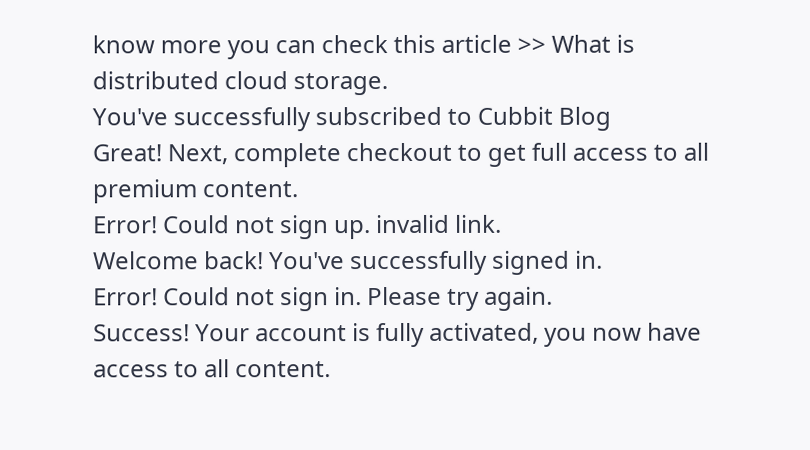know more you can check this article >> What is distributed cloud storage.
You've successfully subscribed to Cubbit Blog
Great! Next, complete checkout to get full access to all premium content.
Error! Could not sign up. invalid link.
Welcome back! You've successfully signed in.
Error! Could not sign in. Please try again.
Success! Your account is fully activated, you now have access to all content.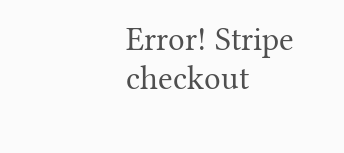Error! Stripe checkout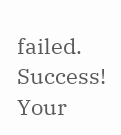failed.
Success! Your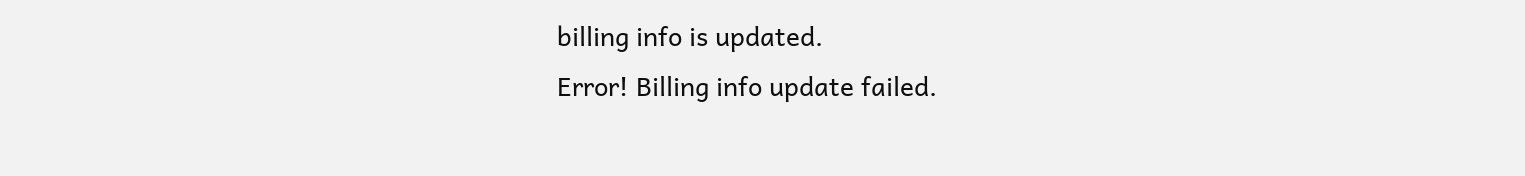billing info is updated.
Error! Billing info update failed.